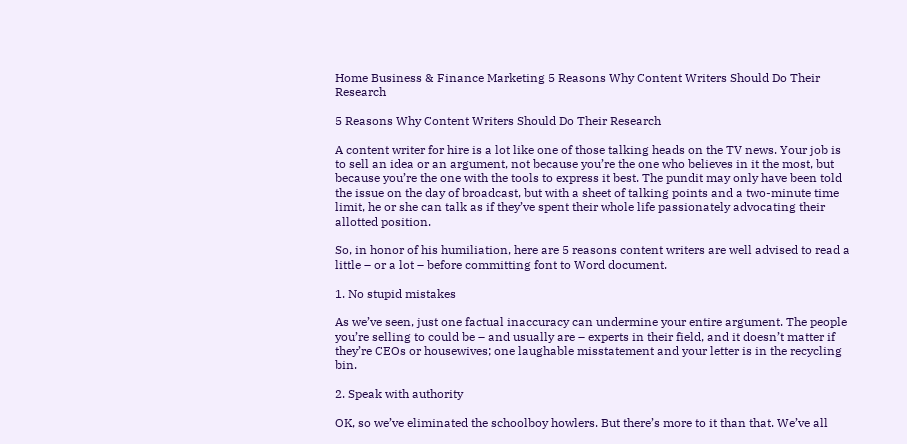Home Business & Finance Marketing 5 Reasons Why Content Writers Should Do Their Research

5 Reasons Why Content Writers Should Do Their Research

A content writer for hire is a lot like one of those talking heads on the TV news. Your job is to sell an idea or an argument, not because you’re the one who believes in it the most, but because you’re the one with the tools to express it best. The pundit may only have been told the issue on the day of broadcast, but with a sheet of talking points and a two-minute time limit, he or she can talk as if they’ve spent their whole life passionately advocating their allotted position.

So, in honor of his humiliation, here are 5 reasons content writers are well advised to read a little – or a lot – before committing font to Word document.

1. No stupid mistakes

As we’ve seen, just one factual inaccuracy can undermine your entire argument. The people you’re selling to could be – and usually are – experts in their field, and it doesn’t matter if they’re CEOs or housewives; one laughable misstatement and your letter is in the recycling bin.

2. Speak with authority

OK, so we’ve eliminated the schoolboy howlers. But there’s more to it than that. We’ve all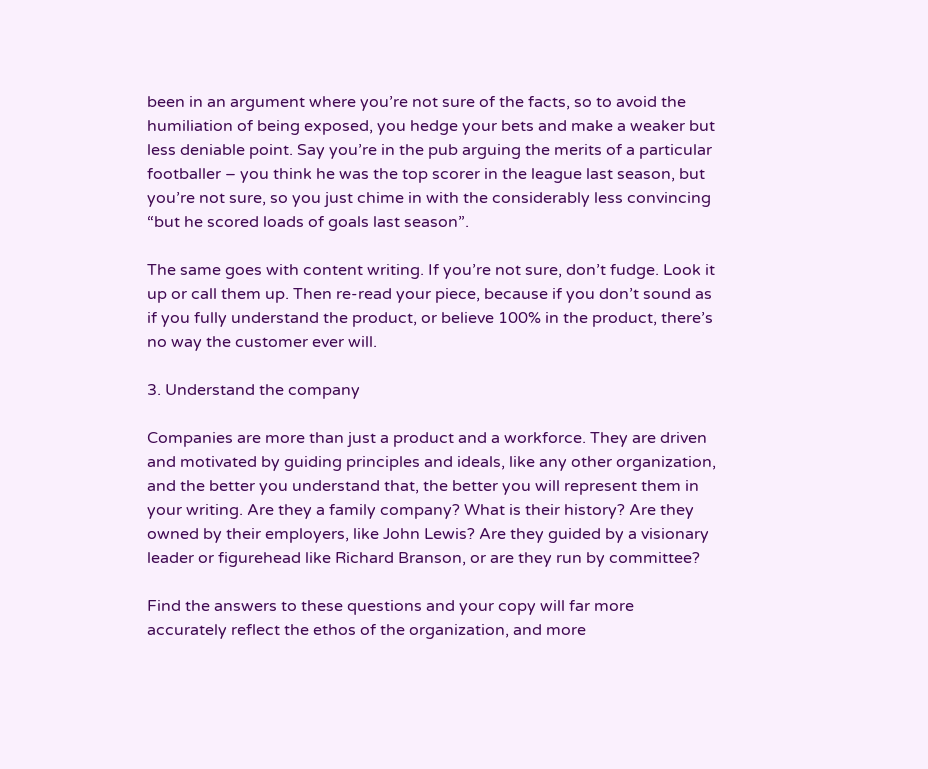been in an argument where you’re not sure of the facts, so to avoid the humiliation of being exposed, you hedge your bets and make a weaker but less deniable point. Say you’re in the pub arguing the merits of a particular footballer – you think he was the top scorer in the league last season, but you’re not sure, so you just chime in with the considerably less convincing “but he scored loads of goals last season”.

The same goes with content writing. If you’re not sure, don’t fudge. Look it up or call them up. Then re-read your piece, because if you don’t sound as if you fully understand the product, or believe 100% in the product, there’s no way the customer ever will.

3. Understand the company

Companies are more than just a product and a workforce. They are driven and motivated by guiding principles and ideals, like any other organization, and the better you understand that, the better you will represent them in your writing. Are they a family company? What is their history? Are they owned by their employers, like John Lewis? Are they guided by a visionary leader or figurehead like Richard Branson, or are they run by committee?

Find the answers to these questions and your copy will far more accurately reflect the ethos of the organization, and more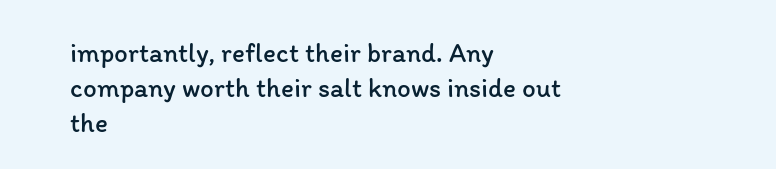importantly, reflect their brand. Any company worth their salt knows inside out the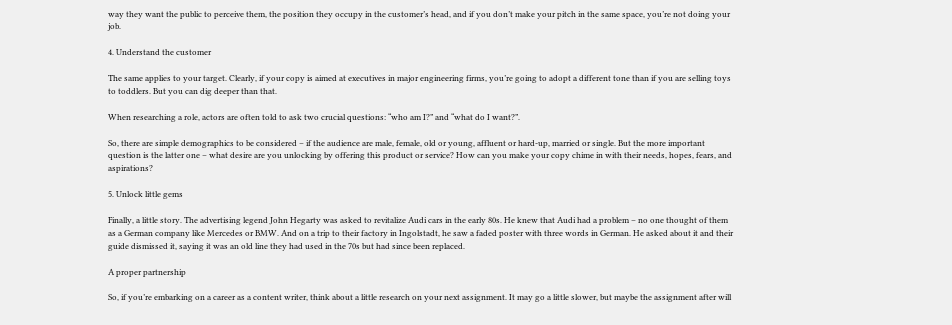way they want the public to perceive them, the position they occupy in the customer’s head, and if you don’t make your pitch in the same space, you’re not doing your job.

4. Understand the customer

The same applies to your target. Clearly, if your copy is aimed at executives in major engineering firms, you’re going to adopt a different tone than if you are selling toys to toddlers. But you can dig deeper than that.

When researching a role, actors are often told to ask two crucial questions: “who am I?” and “what do I want?”.

So, there are simple demographics to be considered – if the audience are male, female, old or young, affluent or hard-up, married or single. But the more important question is the latter one – what desire are you unlocking by offering this product or service? How can you make your copy chime in with their needs, hopes, fears, and aspirations?

5. Unlock little gems

Finally, a little story. The advertising legend John Hegarty was asked to revitalize Audi cars in the early 80s. He knew that Audi had a problem – no one thought of them as a German company like Mercedes or BMW. And on a trip to their factory in Ingolstadt, he saw a faded poster with three words in German. He asked about it and their guide dismissed it, saying it was an old line they had used in the 70s but had since been replaced.

A proper partnership

So, if you’re embarking on a career as a content writer, think about a little research on your next assignment. It may go a little slower, but maybe the assignment after will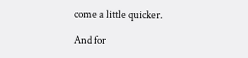come a little quicker.

And for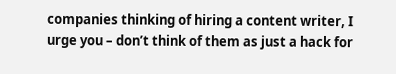companies thinking of hiring a content writer, I urge you – don’t think of them as just a hack for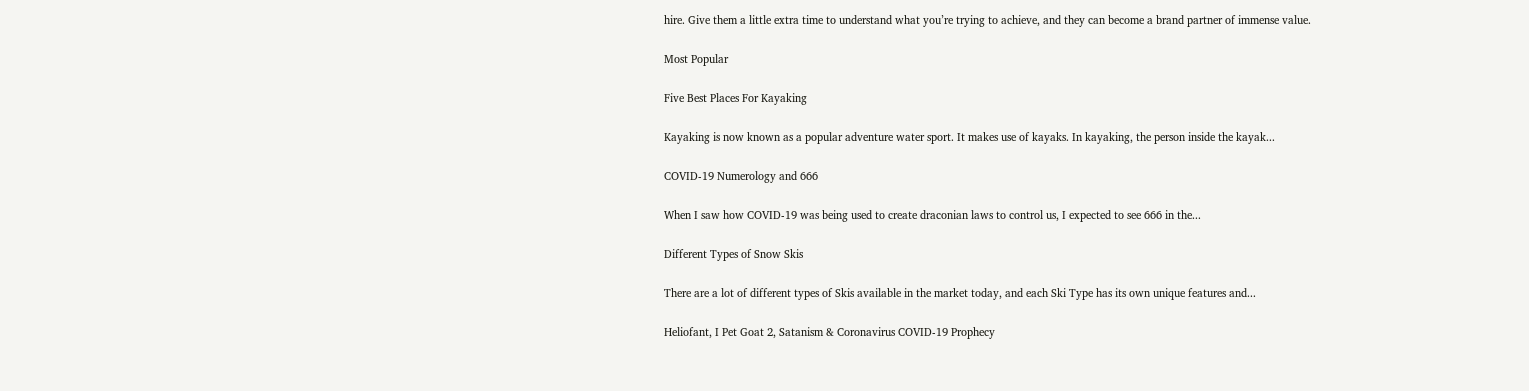hire. Give them a little extra time to understand what you’re trying to achieve, and they can become a brand partner of immense value.

Most Popular

Five Best Places For Kayaking

Kayaking is now known as a popular adventure water sport. It makes use of kayaks. In kayaking, the person inside the kayak...

COVID-19 Numerology and 666

When I saw how COVID-19 was being used to create draconian laws to control us, I expected to see 666 in the...

Different Types of Snow Skis

There are a lot of different types of Skis available in the market today, and each Ski Type has its own unique features and...

Heliofant, I Pet Goat 2, Satanism & Coronavirus COVID-19 Prophecy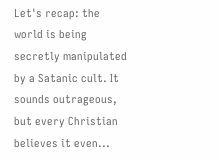Let's recap: the world is being secretly manipulated by a Satanic cult. It sounds outrageous, but every Christian believes it even...